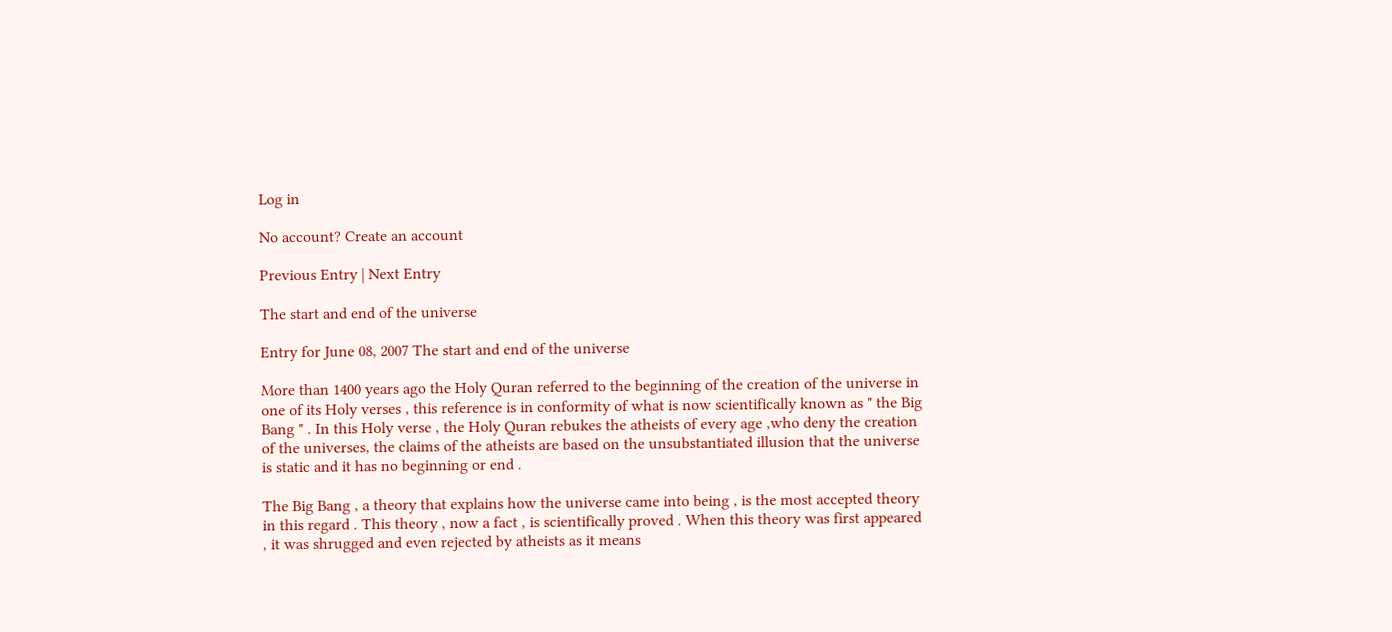Log in

No account? Create an account

Previous Entry | Next Entry

The start and end of the universe

Entry for June 08, 2007 The start and end of the universe

More than 1400 years ago the Holy Quran referred to the beginning of the creation of the universe in one of its Holy verses , this reference is in conformity of what is now scientifically known as " the Big Bang " . In this Holy verse , the Holy Quran rebukes the atheists of every age ,who deny the creation of the universes, the claims of the atheists are based on the unsubstantiated illusion that the universe is static and it has no beginning or end .

The Big Bang , a theory that explains how the universe came into being , is the most accepted theory in this regard . This theory , now a fact , is scientifically proved . When this theory was first appeared , it was shrugged and even rejected by atheists as it means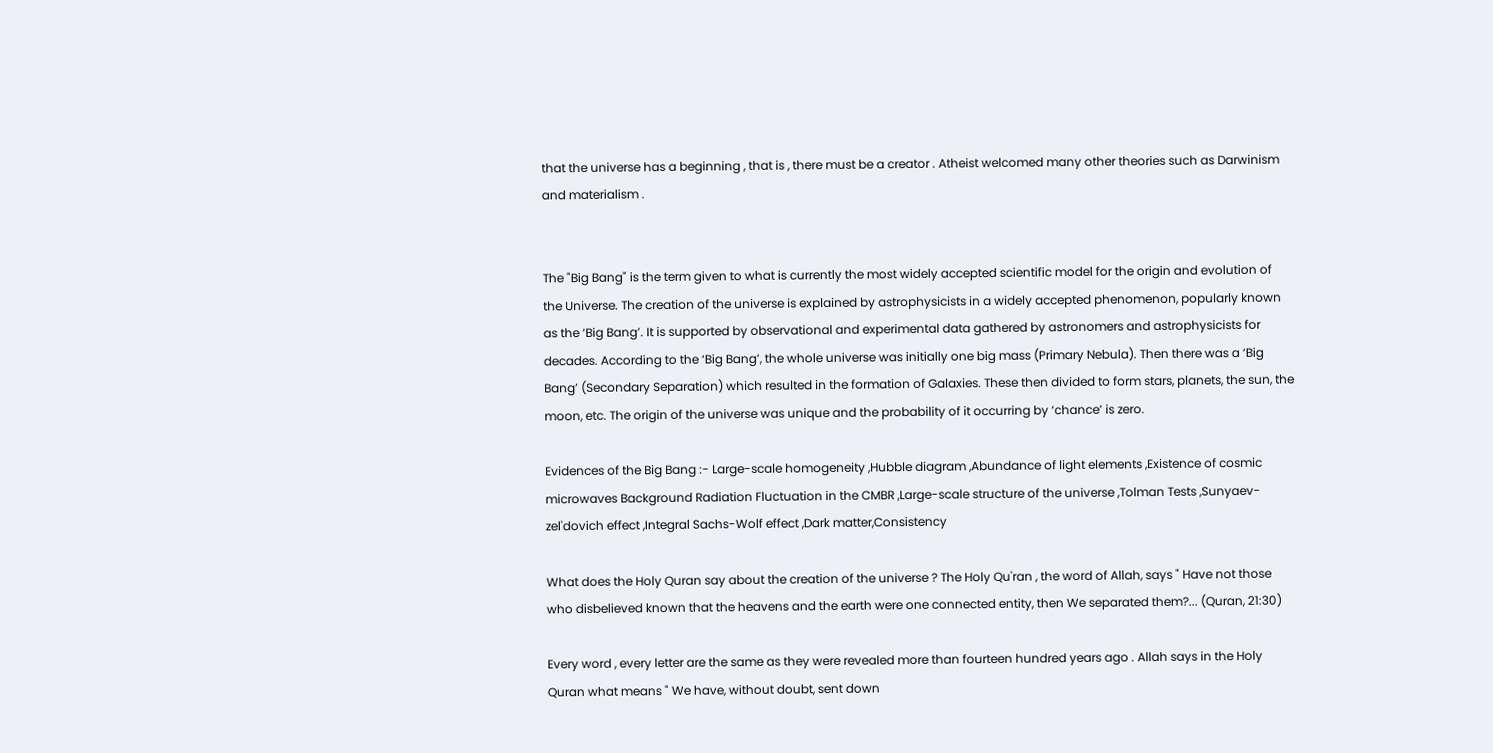that the universe has a beginning , that is , there must be a creator . Atheist welcomed many other theories such as Darwinism and materialism .


The "Big Bang" is the term given to what is currently the most widely accepted scientific model for the origin and evolution of the Universe. The creation of the universe is explained by astrophysicists in a widely accepted phenomenon, popularly known as the ‘Big Bang’. It is supported by observational and experimental data gathered by astronomers and astrophysicists for decades. According to the ‘Big Bang’, the whole universe was initially one big mass (Primary Nebula). Then there was a ‘Big Bang’ (Secondary Separation) which resulted in the formation of Galaxies. These then divided to form stars, planets, the sun, the moon, etc. The origin of the universe was unique and the probability of it occurring by ‘chance’ is zero.

Evidences of the Big Bang :- Large-scale homogeneity ,Hubble diagram ,Abundance of light elements ,Existence of cosmic microwaves Background Radiation Fluctuation in the CMBR ,Large-scale structure of the universe ,Tolman Tests ,Sunyaev-zel'dovich effect ,Integral Sachs-Wolf effect ,Dark matter,Consistency

What does the Holy Quran say about the creation of the universe ? The Holy Qu'ran , the word of Allah, says " Have not those who disbelieved known that the heavens and the earth were one connected entity, then We separated them?... (Quran, 21:30)

Every word , every letter are the same as they were revealed more than fourteen hundred years ago . Allah says in the Holy Quran what means " We have, without doubt, sent down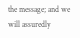the message; and we will assuredly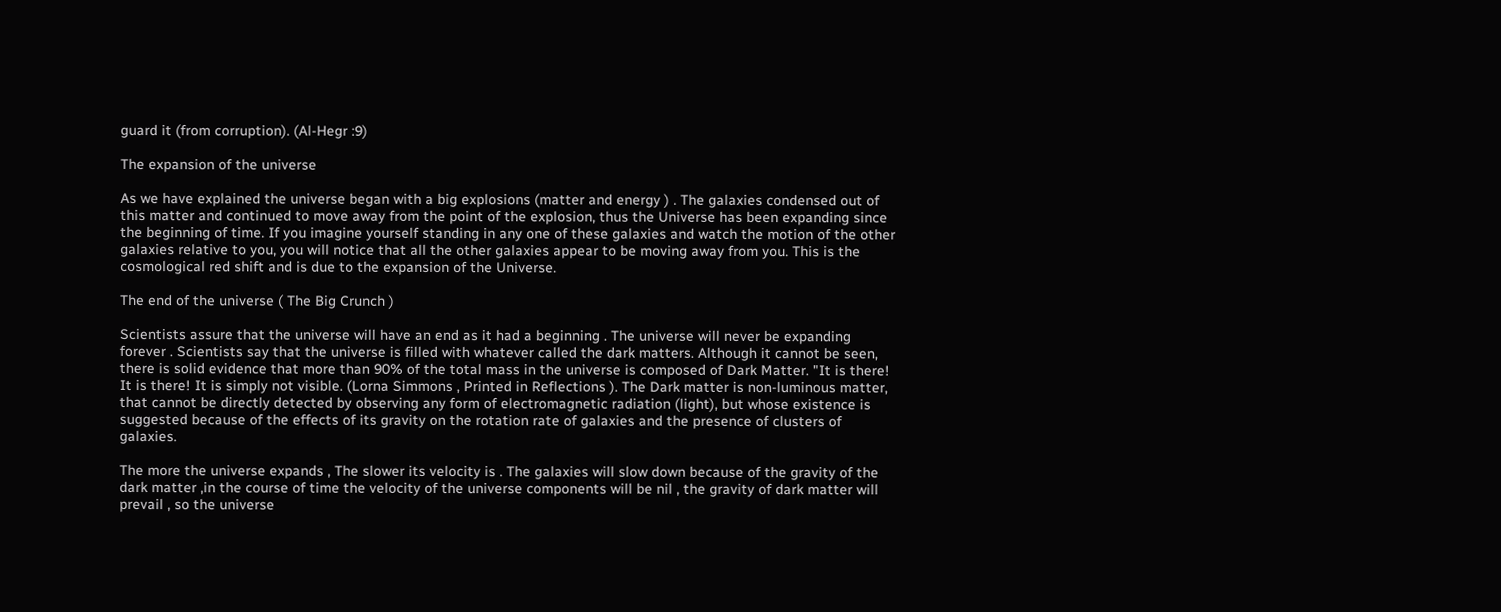guard it (from corruption). (Al-Hegr :9)

The expansion of the universe

As we have explained the universe began with a big explosions (matter and energy ) . The galaxies condensed out of this matter and continued to move away from the point of the explosion, thus the Universe has been expanding since the beginning of time. If you imagine yourself standing in any one of these galaxies and watch the motion of the other galaxies relative to you, you will notice that all the other galaxies appear to be moving away from you. This is the cosmological red shift and is due to the expansion of the Universe.

The end of the universe ( The Big Crunch )

Scientists assure that the universe will have an end as it had a beginning . The universe will never be expanding forever . Scientists say that the universe is filled with whatever called the dark matters. Although it cannot be seen, there is solid evidence that more than 90% of the total mass in the universe is composed of Dark Matter. "It is there! It is there! It is simply not visible. (Lorna Simmons , Printed in Reflections ). The Dark matter is non-luminous matter, that cannot be directly detected by observing any form of electromagnetic radiation (light), but whose existence is suggested because of the effects of its gravity on the rotation rate of galaxies and the presence of clusters of galaxies.

The more the universe expands , The slower its velocity is . The galaxies will slow down because of the gravity of the dark matter ,in the course of time the velocity of the universe components will be nil , the gravity of dark matter will prevail , so the universe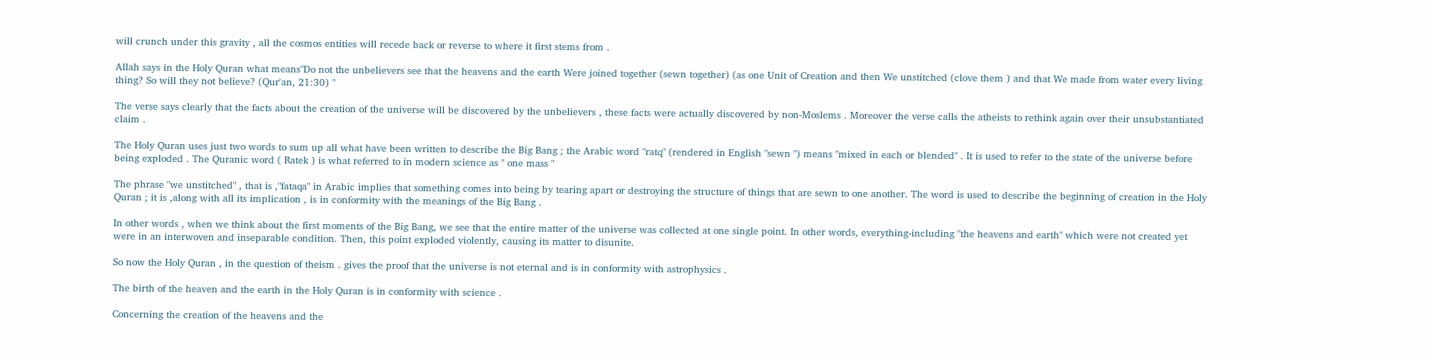will crunch under this gravity , all the cosmos entities will recede back or reverse to where it first stems from .

Allah says in the Holy Quran what means"Do not the unbelievers see that the heavens and the earth Were joined together (sewn together) (as one Unit of Creation and then We unstitched (clove them ) and that We made from water every living thing? So will they not believe? (Qur'an, 21:30) "

The verse says clearly that the facts about the creation of the universe will be discovered by the unbelievers , these facts were actually discovered by non-Moslems . Moreover the verse calls the atheists to rethink again over their unsubstantiated claim .

The Holy Quran uses just two words to sum up all what have been written to describe the Big Bang ; the Arabic word "ratq" (rendered in English "sewn ") means "mixed in each or blended" . It is used to refer to the state of the universe before being exploded . The Quranic word ( Ratek ) is what referred to in modern science as " one mass "

The phrase "we unstitched" , that is ,"fataqa" in Arabic implies that something comes into being by tearing apart or destroying the structure of things that are sewn to one another. The word is used to describe the beginning of creation in the Holy Quran ; it is ,along with all its implication , is in conformity with the meanings of the Big Bang .

In other words , when we think about the first moments of the Big Bang, we see that the entire matter of the universe was collected at one single point. In other words, everything-including "the heavens and earth" which were not created yet were in an interwoven and inseparable condition. Then, this point exploded violently, causing its matter to disunite.

So now the Holy Quran , in the question of theism . gives the proof that the universe is not eternal and is in conformity with astrophysics .

The birth of the heaven and the earth in the Holy Quran is in conformity with science .

Concerning the creation of the heavens and the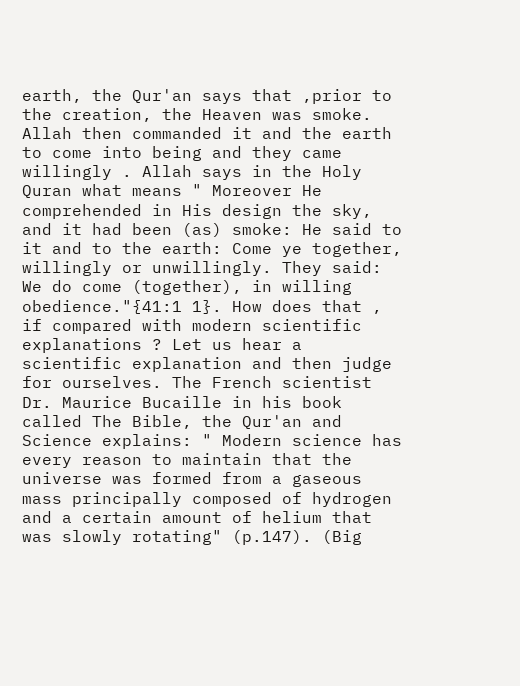earth, the Qur'an says that ,prior to the creation, the Heaven was smoke. Allah then commanded it and the earth to come into being and they came willingly . Allah says in the Holy Quran what means " Moreover He comprehended in His design the sky, and it had been (as) smoke: He said to it and to the earth: Come ye together, willingly or unwillingly. They said: We do come (together), in willing obedience."{41:1 1}. How does that , if compared with modern scientific explanations ? Let us hear a scientific explanation and then judge for ourselves. The French scientist Dr. Maurice Bucaille in his book called The Bible, the Qur'an and Science explains: " Modern science has every reason to maintain that the universe was formed from a gaseous mass principally composed of hydrogen and a certain amount of helium that was slowly rotating" (p.147). (Big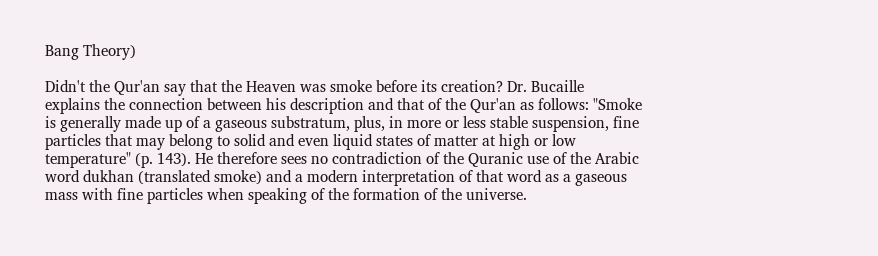Bang Theory)

Didn't the Qur'an say that the Heaven was smoke before its creation? Dr. Bucaille explains the connection between his description and that of the Qur'an as follows: "Smoke is generally made up of a gaseous substratum, plus, in more or less stable suspension, fine particles that may belong to solid and even liquid states of matter at high or low temperature" (p. 143). He therefore sees no contradiction of the Quranic use of the Arabic word dukhan (translated smoke) and a modern interpretation of that word as a gaseous mass with fine particles when speaking of the formation of the universe.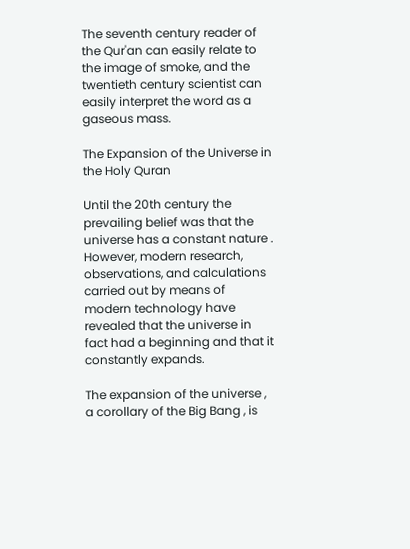The seventh century reader of the Qur'an can easily relate to the image of smoke, and the twentieth century scientist can easily interpret the word as a gaseous mass.

The Expansion of the Universe in the Holy Quran

Until the 20th century the prevailing belief was that the universe has a constant nature . However, modern research, observations, and calculations carried out by means of modern technology have revealed that the universe in fact had a beginning and that it constantly expands.

The expansion of the universe , a corollary of the Big Bang , is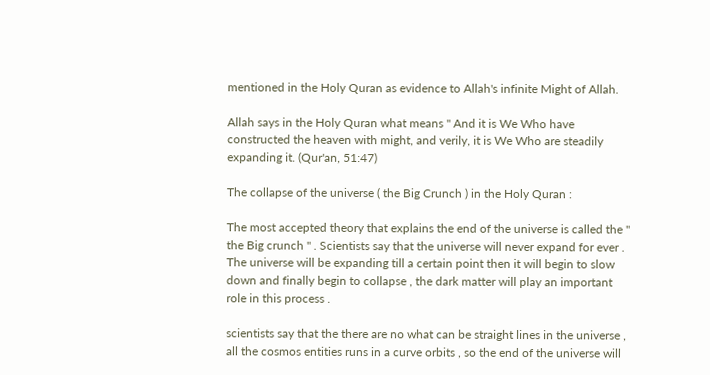mentioned in the Holy Quran as evidence to Allah's infinite Might of Allah.

Allah says in the Holy Quran what means " And it is We Who have constructed the heaven with might, and verily, it is We Who are steadily expanding it. (Qur'an, 51:47)

The collapse of the universe ( the Big Crunch ) in the Holy Quran :

The most accepted theory that explains the end of the universe is called the " the Big crunch " . Scientists say that the universe will never expand for ever . The universe will be expanding till a certain point then it will begin to slow down and finally begin to collapse , the dark matter will play an important role in this process .

scientists say that the there are no what can be straight lines in the universe , all the cosmos entities runs in a curve orbits , so the end of the universe will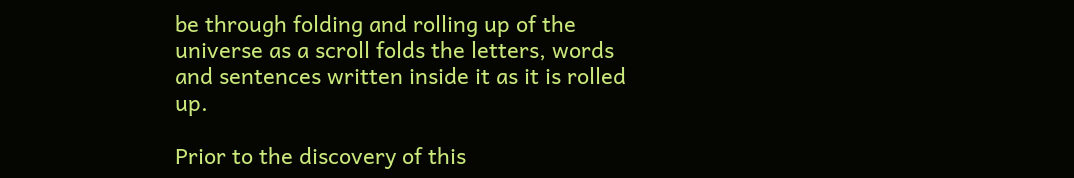be through folding and rolling up of the universe as a scroll folds the letters, words and sentences written inside it as it is rolled up.

Prior to the discovery of this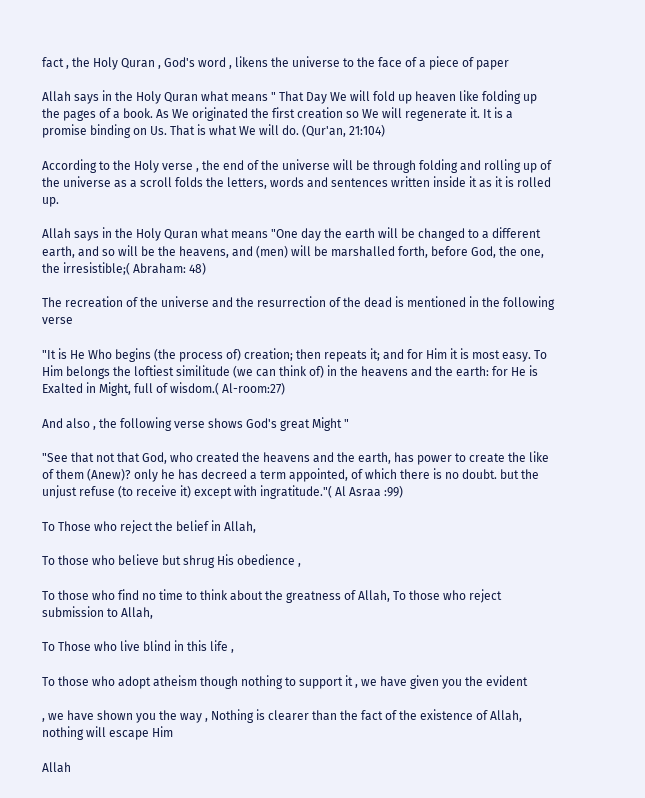fact , the Holy Quran , God's word , likens the universe to the face of a piece of paper

Allah says in the Holy Quran what means " That Day We will fold up heaven like folding up the pages of a book. As We originated the first creation so We will regenerate it. It is a promise binding on Us. That is what We will do. (Qur'an, 21:104)

According to the Holy verse , the end of the universe will be through folding and rolling up of the universe as a scroll folds the letters, words and sentences written inside it as it is rolled up.

Allah says in the Holy Quran what means "One day the earth will be changed to a different earth, and so will be the heavens, and (men) will be marshalled forth, before God, the one, the irresistible;( Abraham: 48)

The recreation of the universe and the resurrection of the dead is mentioned in the following verse

"It is He Who begins (the process of) creation; then repeats it; and for Him it is most easy. To Him belongs the loftiest similitude (we can think of) in the heavens and the earth: for He is Exalted in Might, full of wisdom.( Al-room:27)

And also , the following verse shows God's great Might "

"See that not that God, who created the heavens and the earth, has power to create the like of them (Anew)? only he has decreed a term appointed, of which there is no doubt. but the unjust refuse (to receive it) except with ingratitude."( Al Asraa :99)

To Those who reject the belief in Allah,

To those who believe but shrug His obedience ,

To those who find no time to think about the greatness of Allah, To those who reject submission to Allah,

To Those who live blind in this life ,

To those who adopt atheism though nothing to support it , we have given you the evident

, we have shown you the way , Nothing is clearer than the fact of the existence of Allah, nothing will escape Him

Allah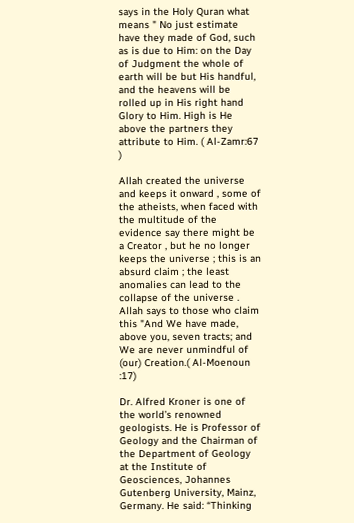says in the Holy Quran what means " No just estimate have they made of God, such as is due to Him: on the Day of Judgment the whole of earth will be but His handful, and the heavens will be rolled up in His right hand Glory to Him. High is He above the partners they attribute to Him. ( Al-Zamr:67 )

Allah created the universe and keeps it onward , some of the atheists, when faced with the multitude of the evidence say there might be a Creator , but he no longer keeps the universe ; this is an absurd claim ; the least anomalies can lead to the collapse of the universe . Allah says to those who claim this "And We have made, above you, seven tracts; and We are never unmindful of (our) Creation.( Al-Moenoun :17)

Dr. Alfred Kroner is one of the world’s renowned geologists. He is Professor of Geology and the Chairman of the Department of Geology at the Institute of Geosciences, Johannes Gutenberg University, Mainz, Germany. He said: “Thinking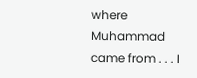where Muhammad came from . . . I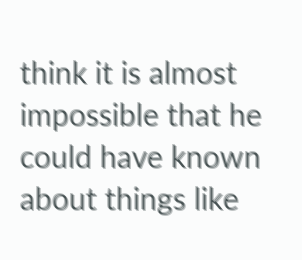think it is almost impossible that he could have known about things like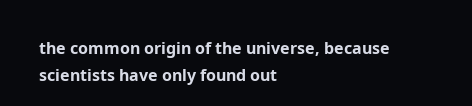the common origin of the universe, because scientists have only found out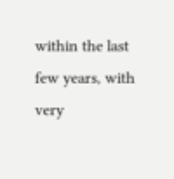within the last few years, with very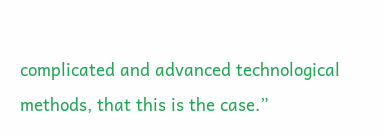complicated and advanced technological methods, that this is the case.”